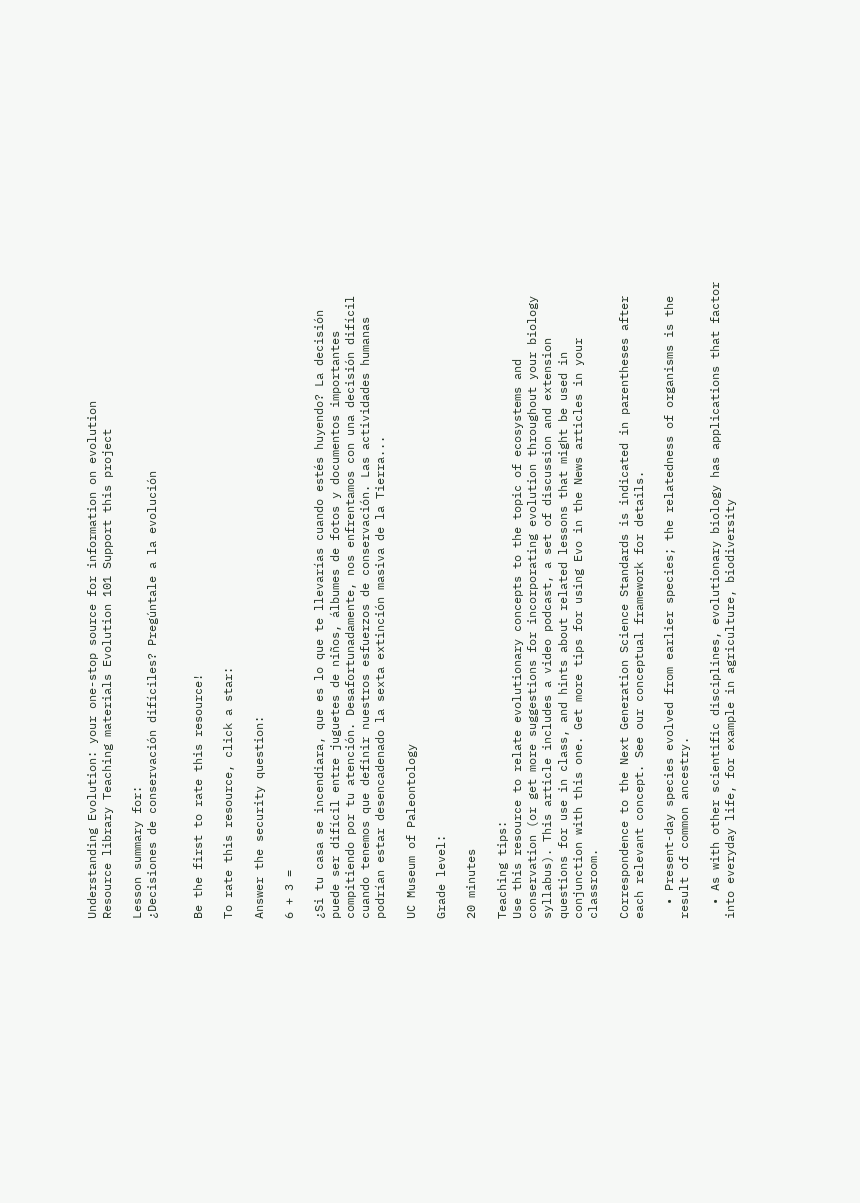Understanding Evolution: your one-stop source for information on evolution
Resource library Teaching materials Evolution 101 Support this project

Lesson summary for:
¿Decisiones de conservación difíciles? Pregúntale a la evolución


Be the first to rate this resource!

To rate this resource, click a star:

Answer the security question:

6 + 3 =

¿Si tu casa se incendiara, que es lo que te llevarías cuando estés huyendo? La decisión puede ser difícil entre juguetes de niños, álbumes de fotos y documentos importantes compitiendo por tu atención. Desafortunadamente, nos enfrentamos con una decisión difícil cuando tenemos que definir nuestros esfuerzos de conservación. Las actividades humanas podrían estar desencadenado la sexta extinción masiva de la Tierra...

UC Museum of Paleontology

Grade level:

20 minutes

Teaching tips:
Use this resource to relate evolutionary concepts to the topic of ecosystems and conservation (or get more suggestions for incorporating evolution throughout your biology syllabus). This article includes a video podcast, a set of discussion and extension questions for use in class, and hints about related lessons that might be used in conjunction with this one. Get more tips for using Evo in the News articles in your classroom.

Correspondence to the Next Generation Science Standards is indicated in parentheses after each relevant concept. See our conceptual framework for details.

  • Present-day species evolved from earlier species; the relatedness of organisms is the result of common ancestry.

  • As with other scientific disciplines, evolutionary biology has applications that factor into everyday life, for example in agriculture, biodiversity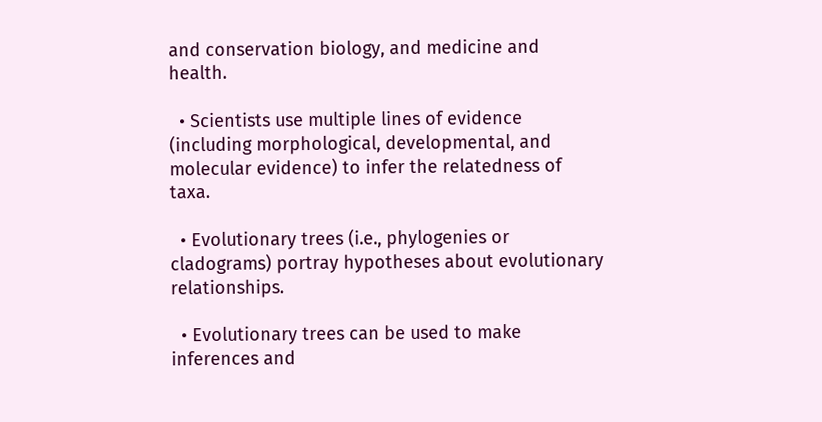and conservation biology, and medicine and health.

  • Scientists use multiple lines of evidence (including morphological, developmental, and molecular evidence) to infer the relatedness of taxa.

  • Evolutionary trees (i.e., phylogenies or cladograms) portray hypotheses about evolutionary relationships.

  • Evolutionary trees can be used to make inferences and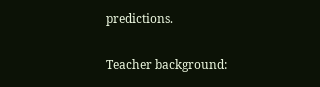predictions.

Teacher background: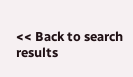<< Back to search results